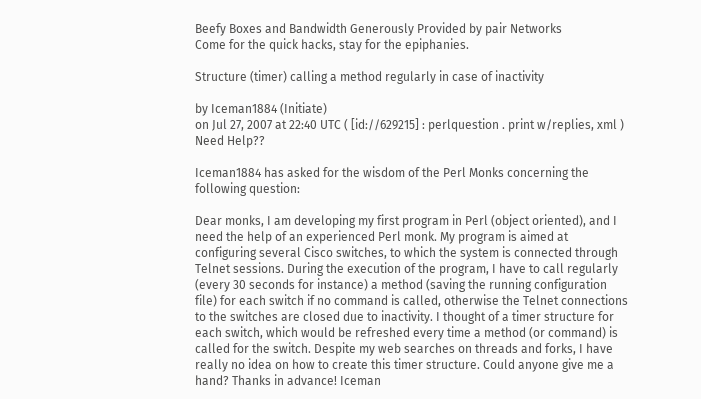Beefy Boxes and Bandwidth Generously Provided by pair Networks
Come for the quick hacks, stay for the epiphanies.

Structure (timer) calling a method regularly in case of inactivity

by Iceman1884 (Initiate)
on Jul 27, 2007 at 22:40 UTC ( [id://629215] : perlquestion . print w/replies, xml ) Need Help??

Iceman1884 has asked for the wisdom of the Perl Monks concerning the following question:

Dear monks, I am developing my first program in Perl (object oriented), and I need the help of an experienced Perl monk. My program is aimed at configuring several Cisco switches, to which the system is connected through Telnet sessions. During the execution of the program, I have to call regularly (every 30 seconds for instance) a method (saving the running configuration file) for each switch if no command is called, otherwise the Telnet connections to the switches are closed due to inactivity. I thought of a timer structure for each switch, which would be refreshed every time a method (or command) is called for the switch. Despite my web searches on threads and forks, I have really no idea on how to create this timer structure. Could anyone give me a hand? Thanks in advance! Iceman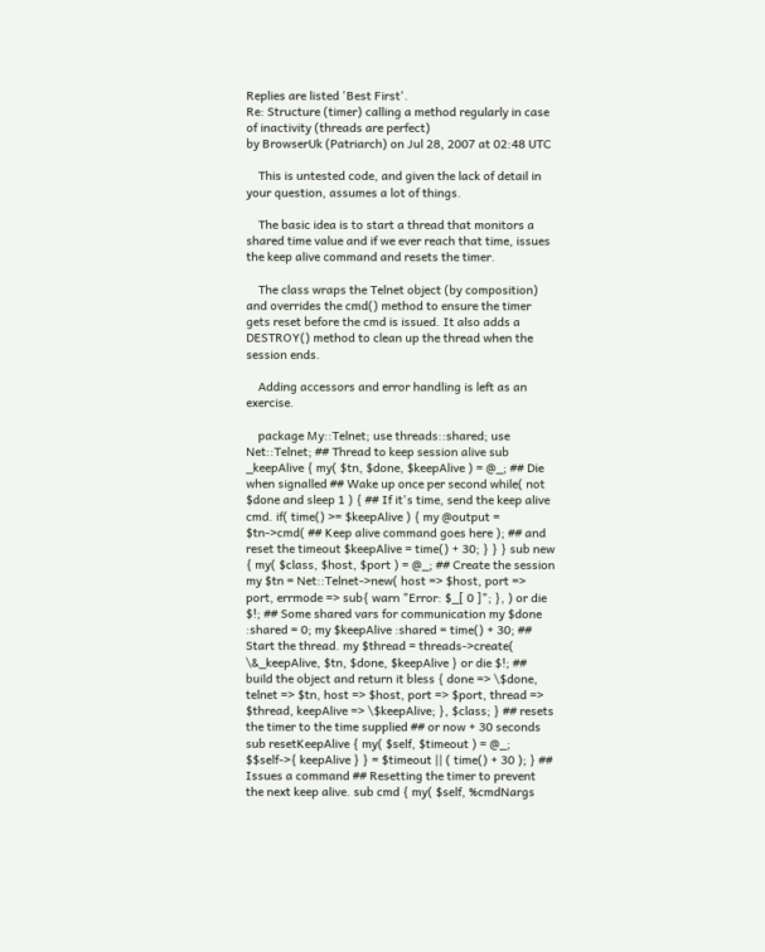Replies are listed 'Best First'.
Re: Structure (timer) calling a method regularly in case of inactivity (threads are perfect)
by BrowserUk (Patriarch) on Jul 28, 2007 at 02:48 UTC

    This is untested code, and given the lack of detail in your question, assumes a lot of things.

    The basic idea is to start a thread that monitors a shared time value and if we ever reach that time, issues the keep alive command and resets the timer.

    The class wraps the Telnet object (by composition) and overrides the cmd() method to ensure the timer gets reset before the cmd is issued. It also adds a DESTROY() method to clean up the thread when the session ends.

    Adding accessors and error handling is left as an exercise.

    package My::Telnet; use threads::shared; use Net::Telnet; ## Thread to keep session alive sub _keepAlive { my( $tn, $done, $keepAlive ) = @_; ## Die when signalled ## Wake up once per second while( not $done and sleep 1 ) { ## If it's time, send the keep alive cmd. if( time() >= $keepAlive ) { my @output = $tn->cmd( ## Keep alive command goes here ); ## and reset the timeout $keepAlive = time() + 30; } } } sub new { my( $class, $host, $port ) = @_; ## Create the session my $tn = Net::Telnet->new( host => $host, port => port, errmode => sub{ warn "Error: $_[ 0 ]"; }, ) or die $!; ## Some shared vars for communication my $done :shared = 0; my $keepAlive :shared = time() + 30; ## Start the thread. my $thread = threads->create( \&_keepAlive, $tn, $done, $keepAlive } or die $!; ## build the object and return it bless { done => \$done, telnet => $tn, host => $host, port => $port, thread => $thread, keepAlive => \$keepAlive; }, $class; } ## resets the timer to the time supplied ## or now + 30 seconds sub resetKeepAlive { my( $self, $timeout ) = @_; $$self->{ keepAlive } } = $timeout || ( time() + 30 ); } ## Issues a command ## Resetting the timer to prevent the next keep alive. sub cmd { my( $self, %cmdNargs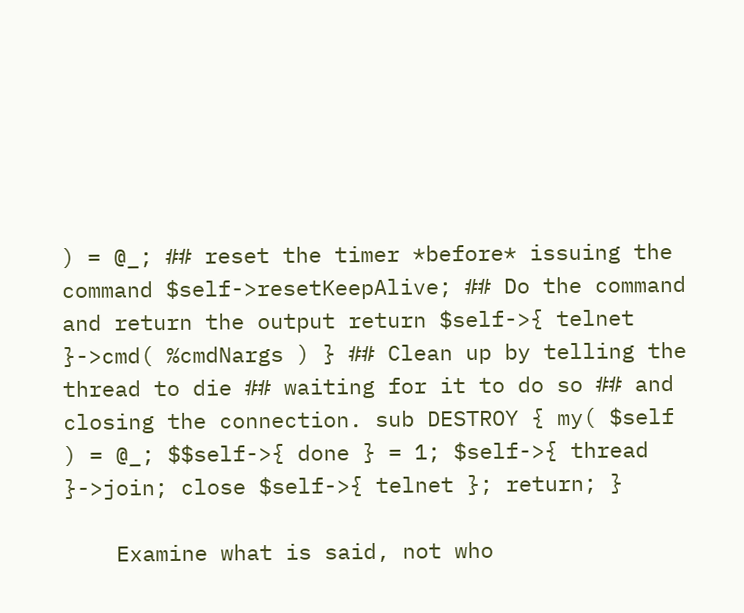) = @_; ## reset the timer *before* issuing the command $self->resetKeepAlive; ## Do the command and return the output return $self->{ telnet }->cmd( %cmdNargs ) } ## Clean up by telling the thread to die ## waiting for it to do so ## and closing the connection. sub DESTROY { my( $self ) = @_; $$self->{ done } = 1; $self->{ thread }->join; close $self->{ telnet }; return; }

    Examine what is said, not who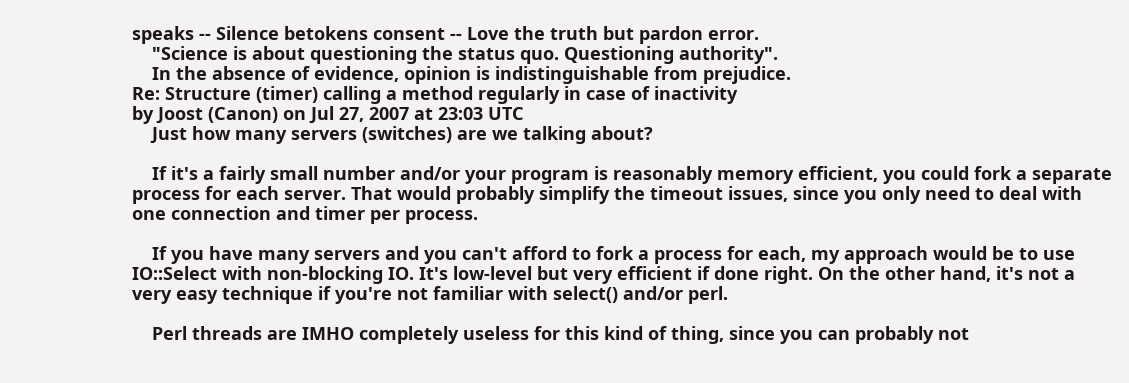speaks -- Silence betokens consent -- Love the truth but pardon error.
    "Science is about questioning the status quo. Questioning authority".
    In the absence of evidence, opinion is indistinguishable from prejudice.
Re: Structure (timer) calling a method regularly in case of inactivity
by Joost (Canon) on Jul 27, 2007 at 23:03 UTC
    Just how many servers (switches) are we talking about?

    If it's a fairly small number and/or your program is reasonably memory efficient, you could fork a separate process for each server. That would probably simplify the timeout issues, since you only need to deal with one connection and timer per process.

    If you have many servers and you can't afford to fork a process for each, my approach would be to use IO::Select with non-blocking IO. It's low-level but very efficient if done right. On the other hand, it's not a very easy technique if you're not familiar with select() and/or perl.

    Perl threads are IMHO completely useless for this kind of thing, since you can probably not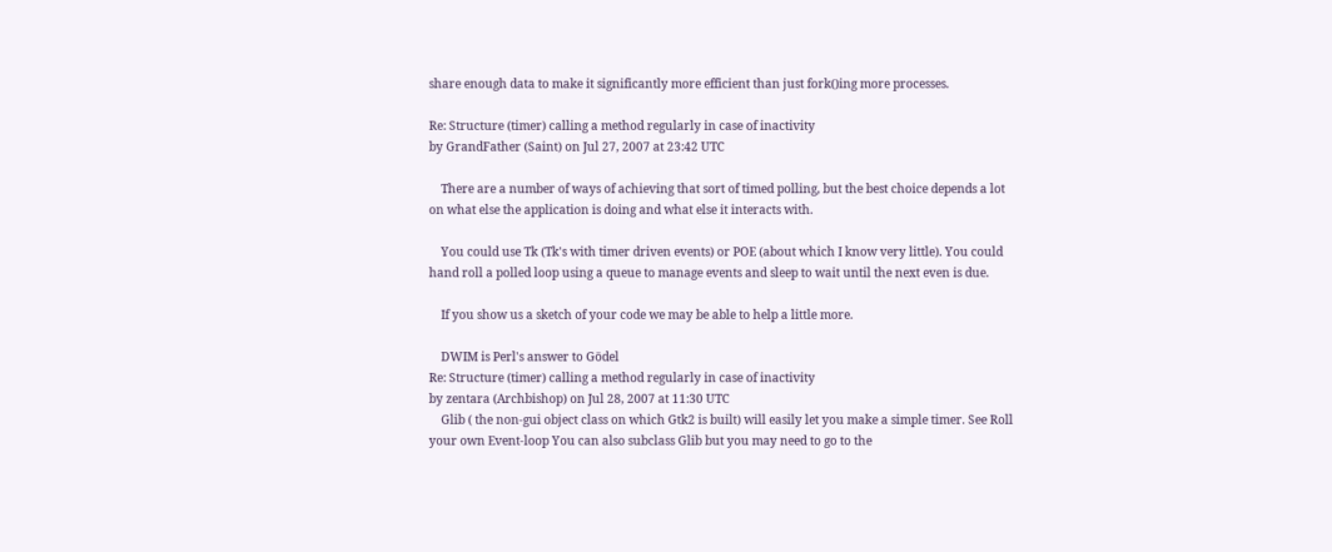share enough data to make it significantly more efficient than just fork()ing more processes.

Re: Structure (timer) calling a method regularly in case of inactivity
by GrandFather (Saint) on Jul 27, 2007 at 23:42 UTC

    There are a number of ways of achieving that sort of timed polling, but the best choice depends a lot on what else the application is doing and what else it interacts with.

    You could use Tk (Tk's with timer driven events) or POE (about which I know very little). You could hand roll a polled loop using a queue to manage events and sleep to wait until the next even is due.

    If you show us a sketch of your code we may be able to help a little more.

    DWIM is Perl's answer to Gödel
Re: Structure (timer) calling a method regularly in case of inactivity
by zentara (Archbishop) on Jul 28, 2007 at 11:30 UTC
    Glib ( the non-gui object class on which Gtk2 is built) will easily let you make a simple timer. See Roll your own Event-loop You can also subclass Glib but you may need to go to the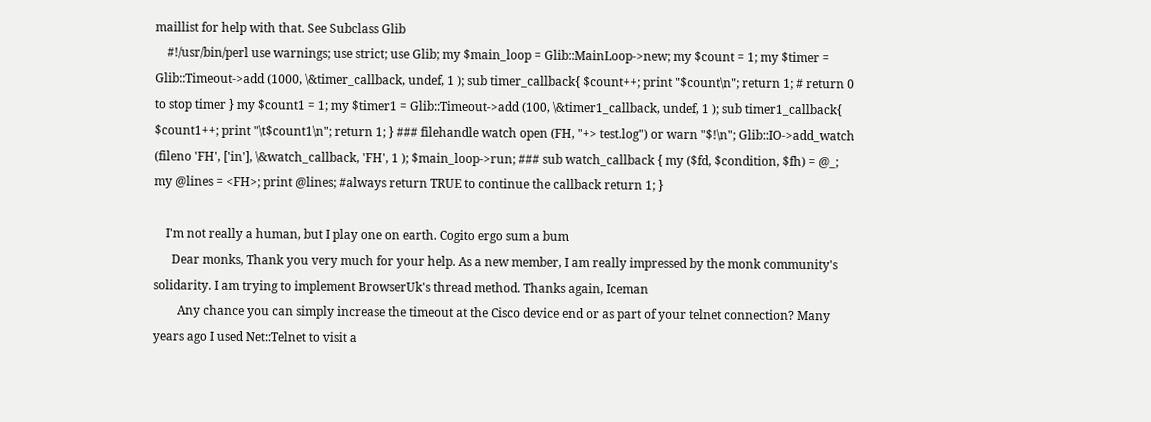maillist for help with that. See Subclass Glib
    #!/usr/bin/perl use warnings; use strict; use Glib; my $main_loop = Glib::MainLoop->new; my $count = 1; my $timer = Glib::Timeout->add (1000, \&timer_callback, undef, 1 ); sub timer_callback{ $count++; print "$count\n"; return 1; # return 0 to stop timer } my $count1 = 1; my $timer1 = Glib::Timeout->add (100, \&timer1_callback, undef, 1 ); sub timer1_callback{ $count1++; print "\t$count1\n"; return 1; } ### filehandle watch open (FH, "+> test.log") or warn "$!\n"; Glib::IO->add_watch (fileno 'FH', ['in'], \&watch_callback, 'FH', 1 ); $main_loop->run; ### sub watch_callback { my ($fd, $condition, $fh) = @_; my @lines = <FH>; print @lines; #always return TRUE to continue the callback return 1; }

    I'm not really a human, but I play one on earth. Cogito ergo sum a bum
      Dear monks, Thank you very much for your help. As a new member, I am really impressed by the monk community's solidarity. I am trying to implement BrowserUk's thread method. Thanks again, Iceman
        Any chance you can simply increase the timeout at the Cisco device end or as part of your telnet connection? Many years ago I used Net::Telnet to visit a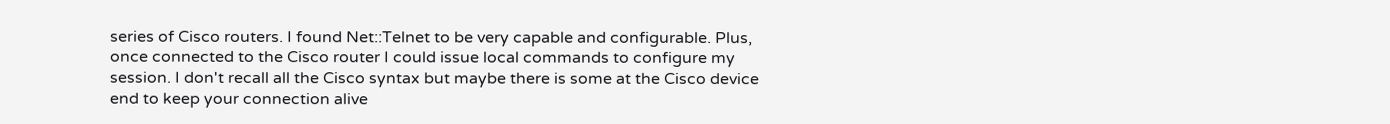series of Cisco routers. I found Net::Telnet to be very capable and configurable. Plus, once connected to the Cisco router I could issue local commands to configure my session. I don't recall all the Cisco syntax but maybe there is some at the Cisco device end to keep your connection alive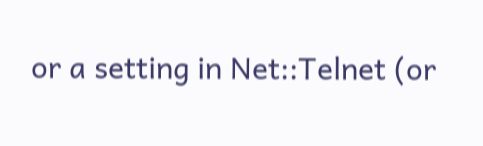or a setting in Net::Telnet (or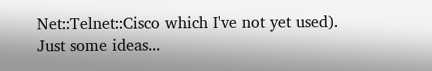Net::Telnet::Cisco which I've not yet used). Just some ideas...